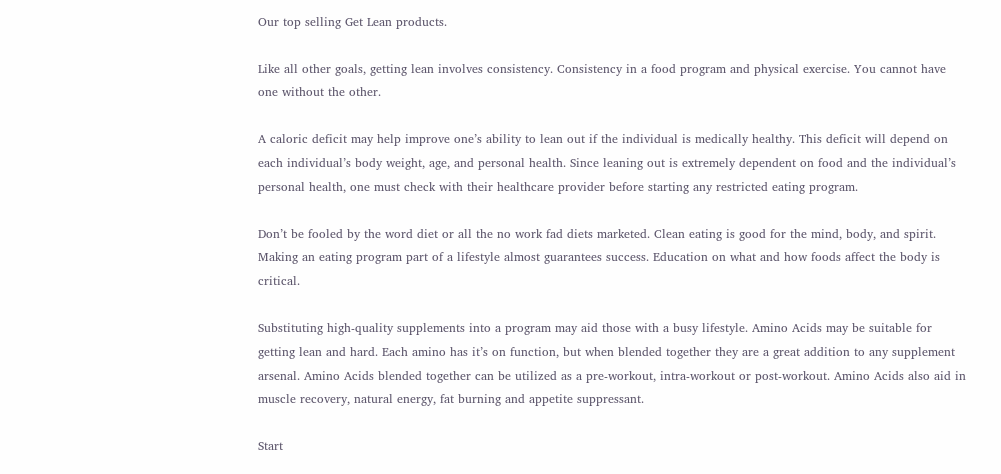Our top selling Get Lean products.

Like all other goals, getting lean involves consistency. Consistency in a food program and physical exercise. You cannot have one without the other.

A caloric deficit may help improve one’s ability to lean out if the individual is medically healthy. This deficit will depend on each individual’s body weight, age, and personal health. Since leaning out is extremely dependent on food and the individual’s personal health, one must check with their healthcare provider before starting any restricted eating program.

Don’t be fooled by the word diet or all the no work fad diets marketed. Clean eating is good for the mind, body, and spirit. Making an eating program part of a lifestyle almost guarantees success. Education on what and how foods affect the body is critical.

Substituting high-quality supplements into a program may aid those with a busy lifestyle. Amino Acids may be suitable for getting lean and hard. Each amino has it’s on function, but when blended together they are a great addition to any supplement arsenal. Amino Acids blended together can be utilized as a pre-workout, intra-workout or post-workout. Amino Acids also aid in muscle recovery, natural energy, fat burning and appetite suppressant.

Start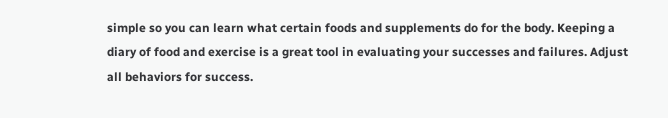simple so you can learn what certain foods and supplements do for the body. Keeping a diary of food and exercise is a great tool in evaluating your successes and failures. Adjust all behaviors for success.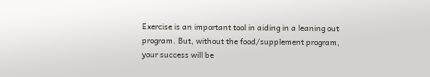Exercise is an important tool in aiding in a leaning out program. But, without the food/supplement program, your success will be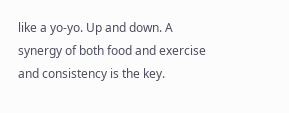like a yo-yo. Up and down. A synergy of both food and exercise and consistency is the key.